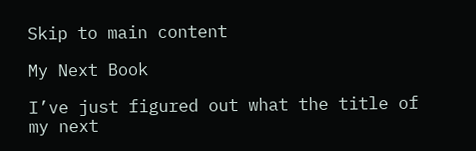Skip to main content

My Next Book

I’ve just figured out what the title of my next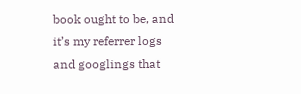book ought to be, and it’s my referrer logs and googlings that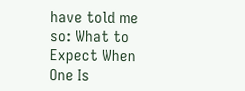have told me so: What to Expect When One Is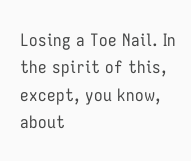Losing a Toe Nail. In the spirit of this, except, you know, about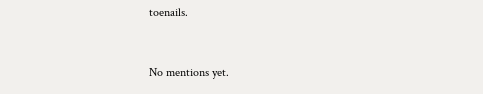toenails.


No mentions yet.